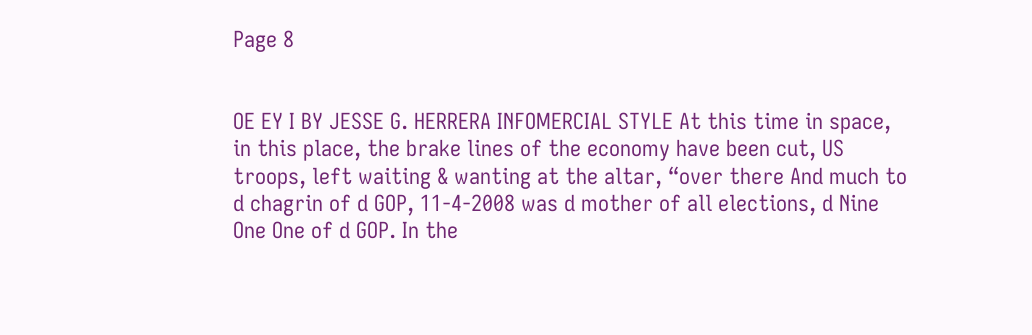Page 8


OE EY I BY JESSE G. HERRERA INFOMERCIAL STYLE At this time in space, in this place, the brake lines of the economy have been cut, US troops, left waiting & wanting at the altar, “over there And much to d chagrin of d GOP, 11-4-2008 was d mother of all elections, d Nine One One of d GOP. In the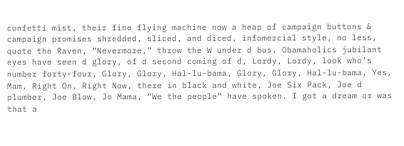confetti mist, their fine flying machine now a heap of campaign buttons & campaign promises shredded, sliced, and diced, infomercial style, no less, quote the Raven, “Nevermore,” throw the W under d bus. Obamaholics jubilant eyes have seen d glory, of d second coming of d, Lordy, Lordy, look who’s number forty-four, Glory, Glory, Hal-lu-bama, Glory, Glory, Hal-lu-bama, Yes, Mam, Right On, Right Now, there in black and white, Joe Six Pack, Joe d plumber, Joe Blow, Jo Mama, “We the people” have spoken. I got a dream or was that a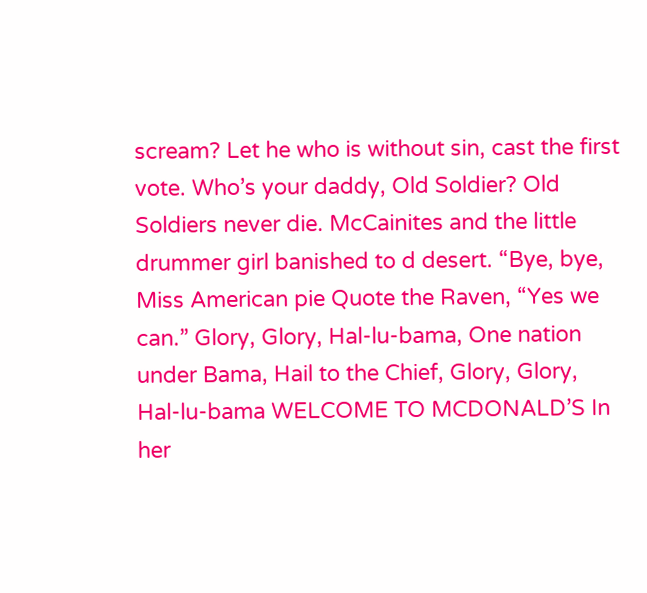scream? Let he who is without sin, cast the first vote. Who’s your daddy, Old Soldier? Old Soldiers never die. McCainites and the little drummer girl banished to d desert. “Bye, bye, Miss American pie Quote the Raven, “Yes we can.” Glory, Glory, Hal-lu-bama, One nation under Bama, Hail to the Chief, Glory, Glory, Hal-lu-bama WELCOME TO MCDONALD’S In her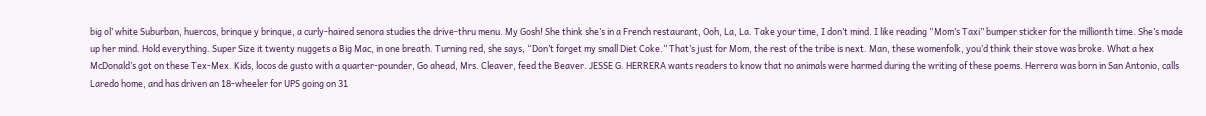big ol’ white Suburban, huercos, brinque y brinque, a curly-haired senora studies the drive-thru menu. My Gosh! She think she’s in a French restaurant, Ooh, La, La. Take your time, I don’t mind. I like reading “Mom’s Taxi” bumper sticker for the millionth time. She’s made up her mind. Hold everything. Super Size it twenty nuggets a Big Mac, in one breath. Turning red, she says, “Don’t forget my small Diet Coke.” That’s just for Mom, the rest of the tribe is next. Man, these womenfolk, you’d think their stove was broke. What a hex McDonald’s got on these Tex-Mex. Kids, locos de gusto with a quarter-pounder, Go ahead, Mrs. Cleaver, feed the Beaver. JESSE G. HERRERA wants readers to know that no animals were harmed during the writing of these poems. Herrera was born in San Antonio, calls Laredo home, and has driven an 18-wheeler for UPS going on 31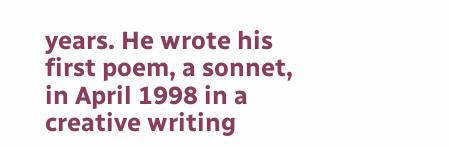years. He wrote his first poem, a sonnet, in April 1998 in a creative writing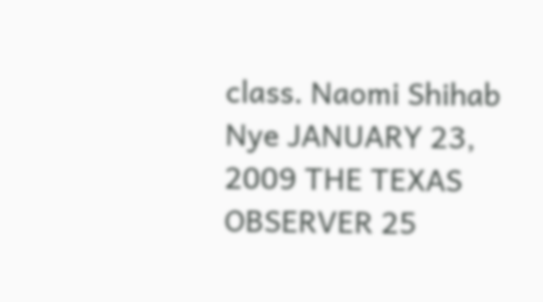class. Naomi Shihab Nye JANUARY 23, 2009 THE TEXAS OBSERVER 25